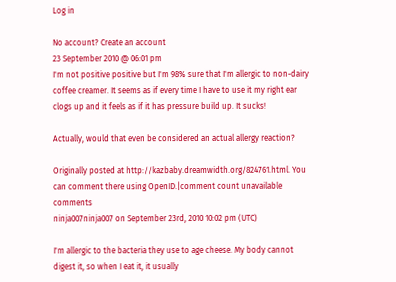Log in

No account? Create an account
23 September 2010 @ 06:01 pm
I'm not positive positive but I'm 98% sure that I'm allergic to non-dairy coffee creamer. It seems as if every time I have to use it my right ear clogs up and it feels as if it has pressure build up. It sucks!

Actually, would that even be considered an actual allergy reaction?

Originally posted at http://kazbaby.dreamwidth.org/824761.html. You can comment there using OpenID.|comment count unavailable comments
ninja007ninja007 on September 23rd, 2010 10:02 pm (UTC)

I'm allergic to the bacteria they use to age cheese. My body cannot digest it, so when I eat it, it usually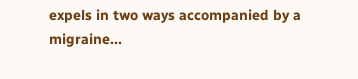expels in two ways accompanied by a migraine...